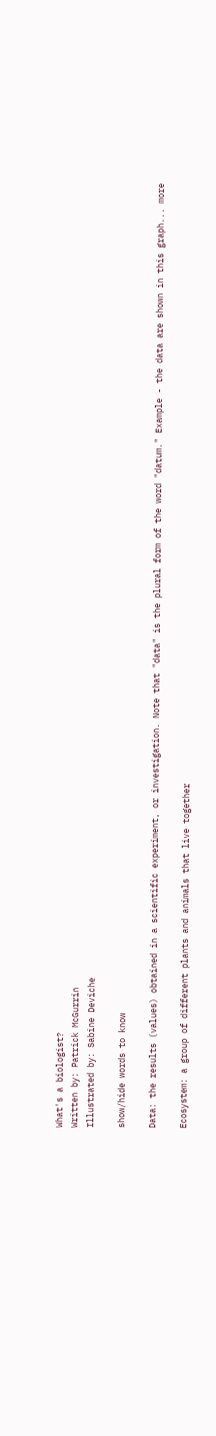What's a biologist?
Written by: Patrick McGurrin
Illustrated by: Sabine Deviche

show/hide words to know

Data: the results (values) obtained in a scientific experiment, or investigation. Note that "data" is the plural form of the word "datum." Example - the data are shown in this graph... more

Ecosystem: a group of different plants and animals that live together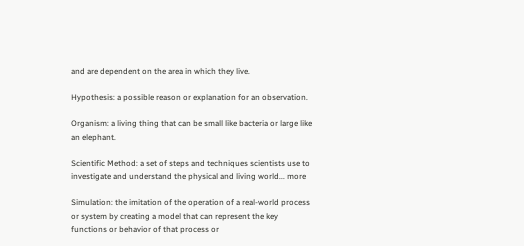and are dependent on the area in which they live.

Hypothesis: a possible reason or explanation for an observation.

Organism: a living thing that can be small like bacteria or large like an elephant.

Scientific Method: a set of steps and techniques scientists use to investigate and understand the physical and living world... more

Simulation: the imitation of the operation of a real-world process or system by creating a model that can represent the key functions or behavior of that process or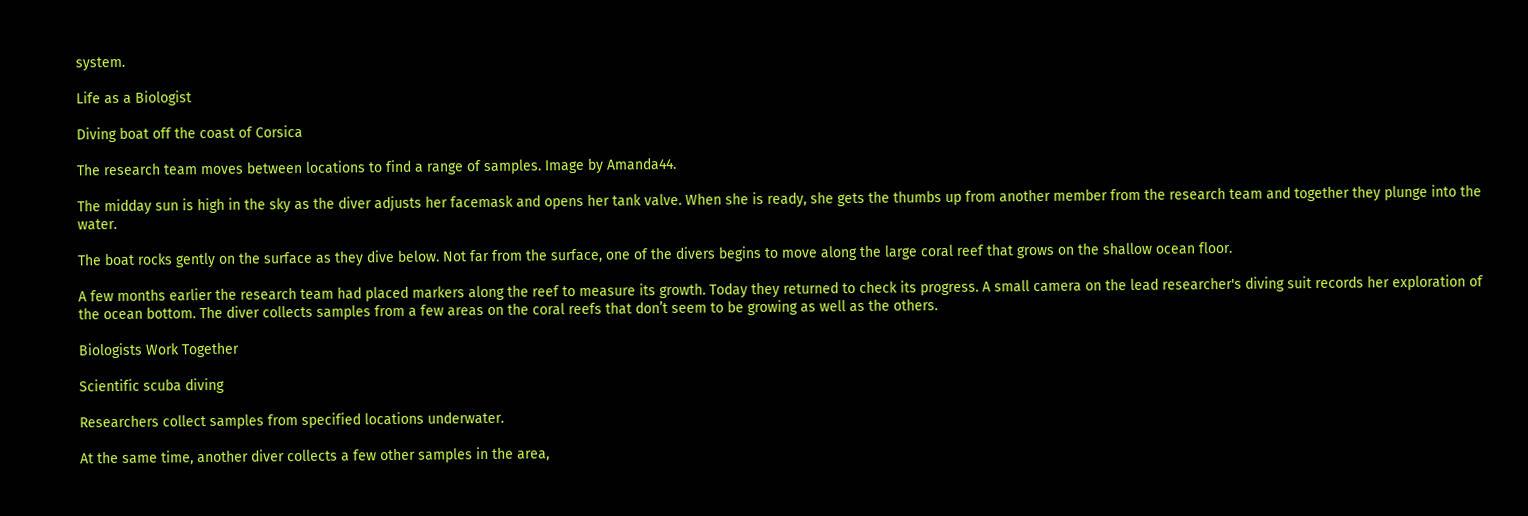system.

Life as a Biologist

Diving boat off the coast of Corsica

The research team moves between locations to find a range of samples. Image by Amanda44.

The midday sun is high in the sky as the diver adjusts her facemask and opens her tank valve. When she is ready, she gets the thumbs up from another member from the research team and together they plunge into the water.

The boat rocks gently on the surface as they dive below. Not far from the surface, one of the divers begins to move along the large coral reef that grows on the shallow ocean floor.

A few months earlier the research team had placed markers along the reef to measure its growth. Today they returned to check its progress. A small camera on the lead researcher's diving suit records her exploration of the ocean bottom. The diver collects samples from a few areas on the coral reefs that don’t seem to be growing as well as the others.

Biologists Work Together

Scientific scuba diving

Researchers collect samples from specified locations underwater.

At the same time, another diver collects a few other samples in the area,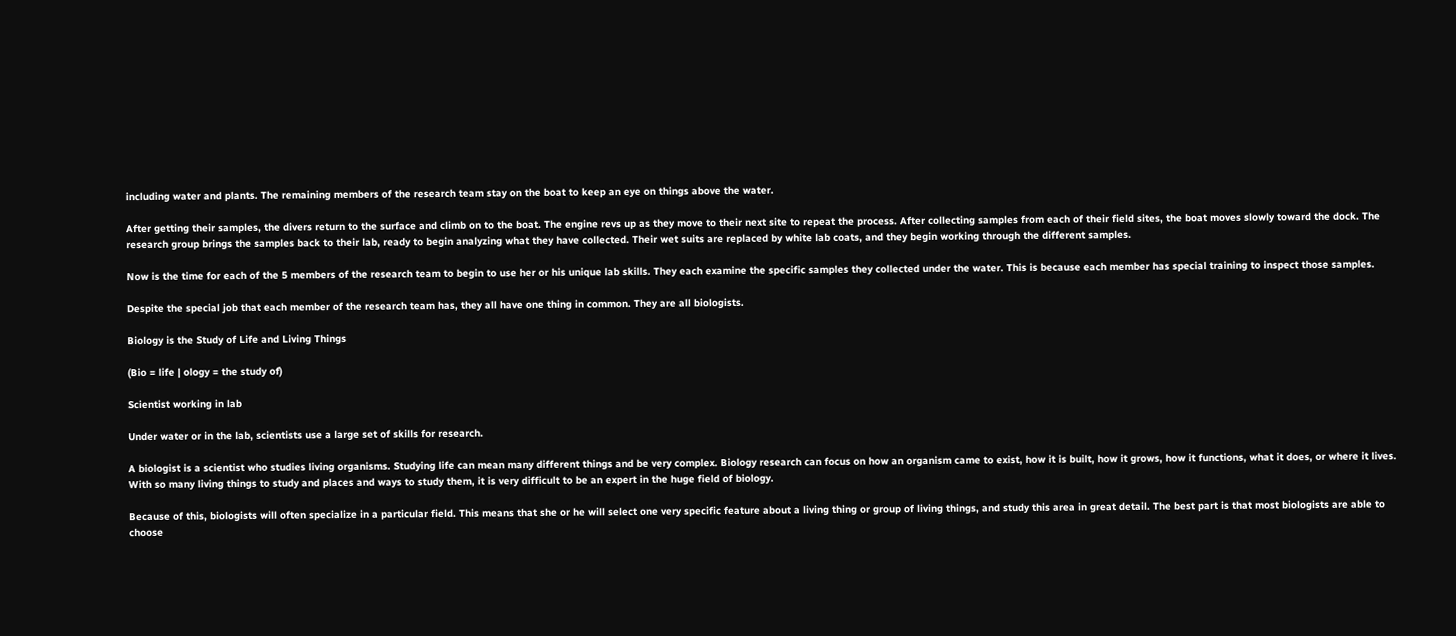including water and plants. The remaining members of the research team stay on the boat to keep an eye on things above the water.

After getting their samples, the divers return to the surface and climb on to the boat. The engine revs up as they move to their next site to repeat the process. After collecting samples from each of their field sites, the boat moves slowly toward the dock. The research group brings the samples back to their lab, ready to begin analyzing what they have collected. Their wet suits are replaced by white lab coats, and they begin working through the different samples.

Now is the time for each of the 5 members of the research team to begin to use her or his unique lab skills. They each examine the specific samples they collected under the water. This is because each member has special training to inspect those samples.

Despite the special job that each member of the research team has, they all have one thing in common. They are all biologists.

Biology is the Study of Life and Living Things

(Bio = life | ology = the study of)

Scientist working in lab

Under water or in the lab, scientists use a large set of skills for research.

A biologist is a scientist who studies living organisms. Studying life can mean many different things and be very complex. Biology research can focus on how an organism came to exist, how it is built, how it grows, how it functions, what it does, or where it lives. With so many living things to study and places and ways to study them, it is very difficult to be an expert in the huge field of biology.

Because of this, biologists will often specialize in a particular field. This means that she or he will select one very specific feature about a living thing or group of living things, and study this area in great detail. The best part is that most biologists are able to choose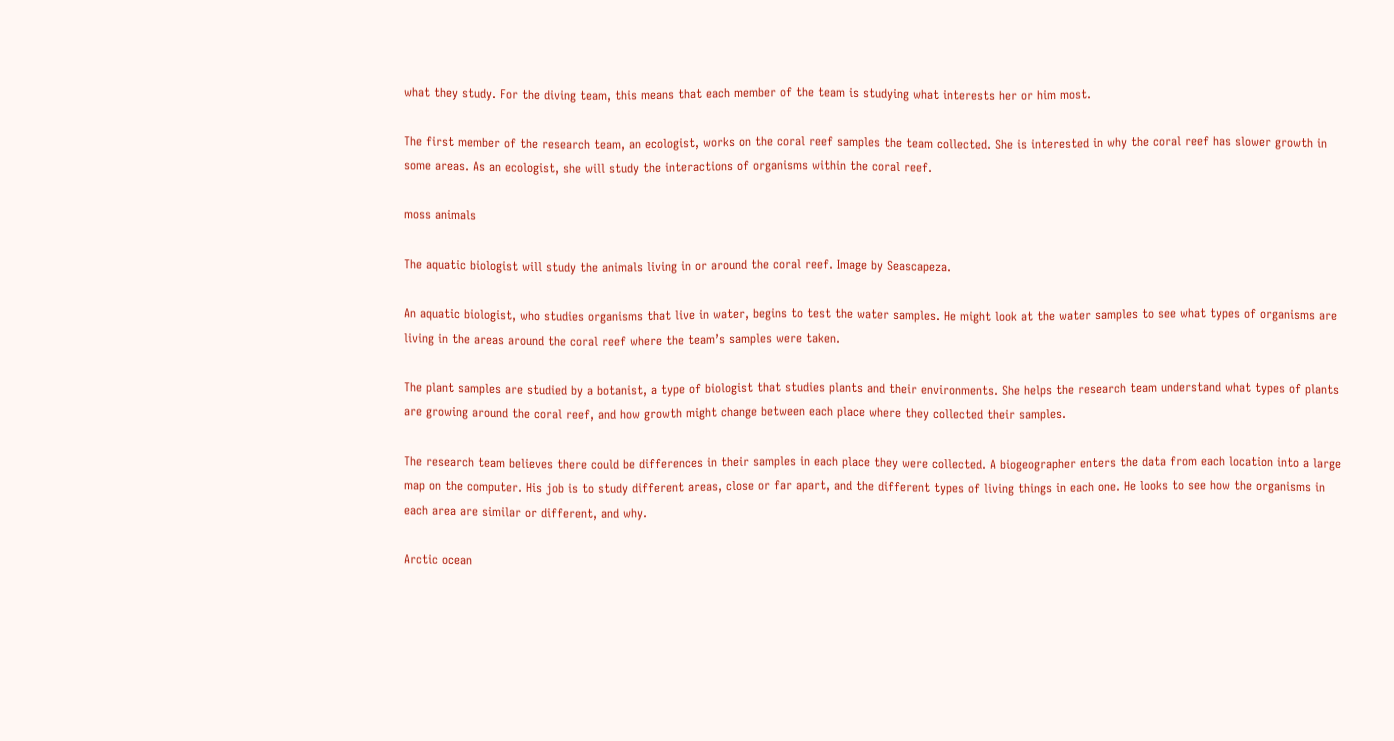what they study. For the diving team, this means that each member of the team is studying what interests her or him most.

The first member of the research team, an ecologist, works on the coral reef samples the team collected. She is interested in why the coral reef has slower growth in some areas. As an ecologist, she will study the interactions of organisms within the coral reef.

moss animals

The aquatic biologist will study the animals living in or around the coral reef. Image by Seascapeza.

An aquatic biologist, who studies organisms that live in water, begins to test the water samples. He might look at the water samples to see what types of organisms are living in the areas around the coral reef where the team’s samples were taken.

The plant samples are studied by a botanist, a type of biologist that studies plants and their environments. She helps the research team understand what types of plants are growing around the coral reef, and how growth might change between each place where they collected their samples.

The research team believes there could be differences in their samples in each place they were collected. A biogeographer enters the data from each location into a large map on the computer. His job is to study different areas, close or far apart, and the different types of living things in each one. He looks to see how the organisms in each area are similar or different, and why.

Arctic ocean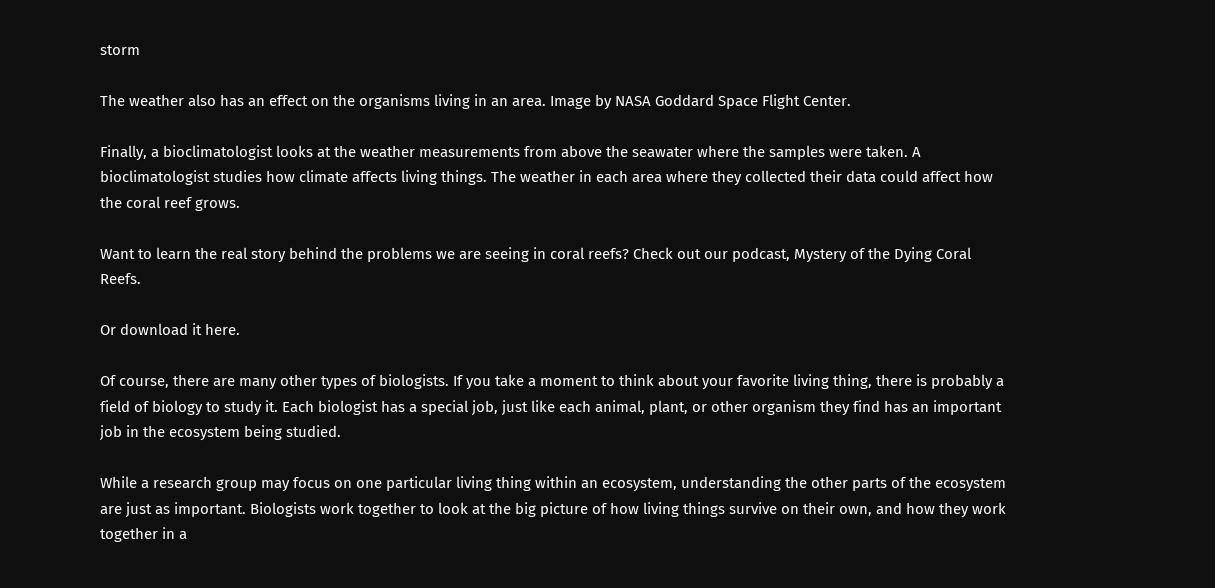storm

The weather also has an effect on the organisms living in an area. Image by NASA Goddard Space Flight Center.

Finally, a bioclimatologist looks at the weather measurements from above the seawater where the samples were taken. A bioclimatologist studies how climate affects living things. The weather in each area where they collected their data could affect how the coral reef grows.

Want to learn the real story behind the problems we are seeing in coral reefs? Check out our podcast, Mystery of the Dying Coral Reefs.

Or download it here.

Of course, there are many other types of biologists. If you take a moment to think about your favorite living thing, there is probably a field of biology to study it. Each biologist has a special job, just like each animal, plant, or other organism they find has an important job in the ecosystem being studied.

While a research group may focus on one particular living thing within an ecosystem, understanding the other parts of the ecosystem are just as important. Biologists work together to look at the big picture of how living things survive on their own, and how they work together in a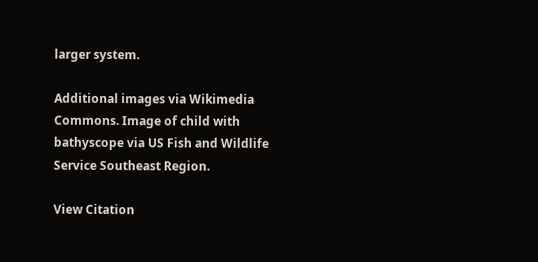larger system.

Additional images via Wikimedia Commons. Image of child with bathyscope via US Fish and Wildlife Service Southeast Region.

View Citation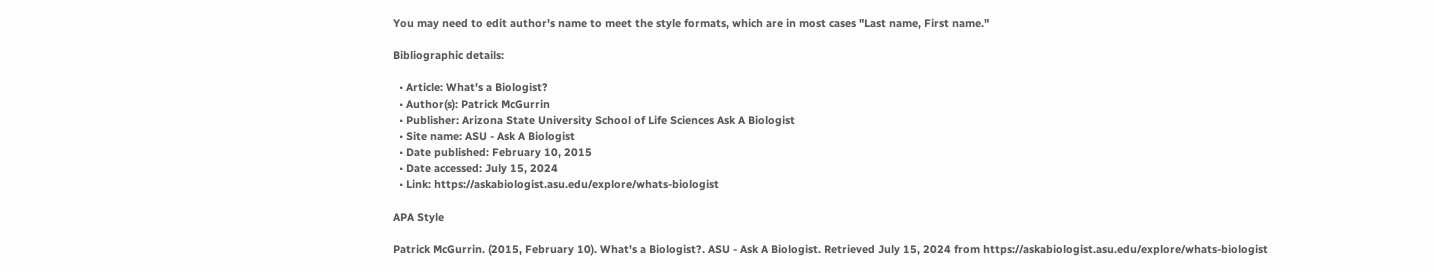You may need to edit author's name to meet the style formats, which are in most cases "Last name, First name."

Bibliographic details:

  • Article: What's a Biologist?
  • Author(s): Patrick McGurrin
  • Publisher: Arizona State University School of Life Sciences Ask A Biologist
  • Site name: ASU - Ask A Biologist
  • Date published: February 10, 2015
  • Date accessed: July 15, 2024
  • Link: https://askabiologist.asu.edu/explore/whats-biologist

APA Style

Patrick McGurrin. (2015, February 10). What's a Biologist?. ASU - Ask A Biologist. Retrieved July 15, 2024 from https://askabiologist.asu.edu/explore/whats-biologist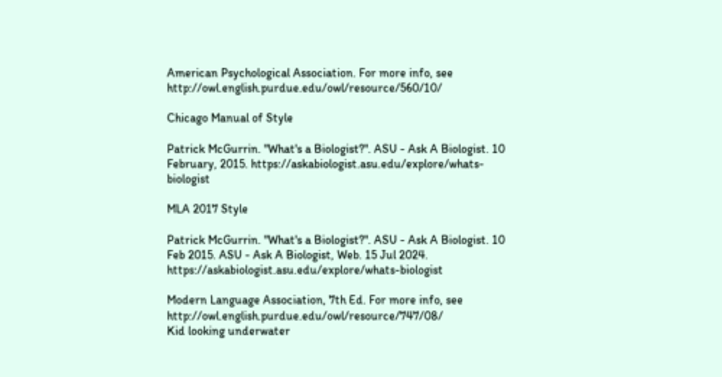American Psychological Association. For more info, see http://owl.english.purdue.edu/owl/resource/560/10/

Chicago Manual of Style

Patrick McGurrin. "What's a Biologist?". ASU - Ask A Biologist. 10 February, 2015. https://askabiologist.asu.edu/explore/whats-biologist

MLA 2017 Style

Patrick McGurrin. "What's a Biologist?". ASU - Ask A Biologist. 10 Feb 2015. ASU - Ask A Biologist, Web. 15 Jul 2024. https://askabiologist.asu.edu/explore/whats-biologist

Modern Language Association, 7th Ed. For more info, see http://owl.english.purdue.edu/owl/resource/747/08/
Kid looking underwater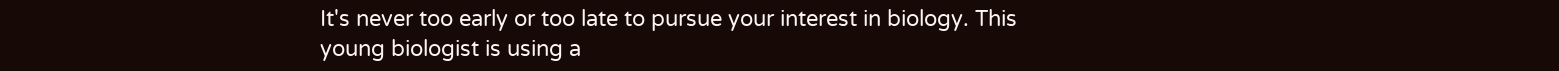It's never too early or too late to pursue your interest in biology. This young biologist is using a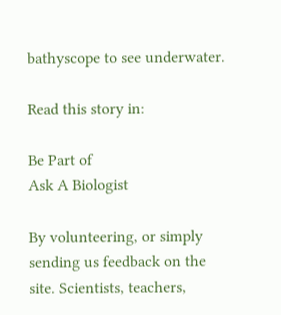bathyscope to see underwater.

Read this story in:

Be Part of
Ask A Biologist

By volunteering, or simply sending us feedback on the site. Scientists, teachers,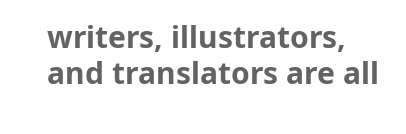writers, illustrators, and translators are all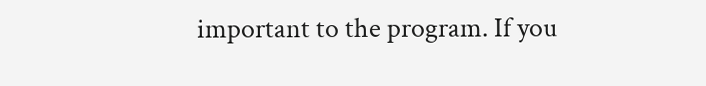important to the program. If you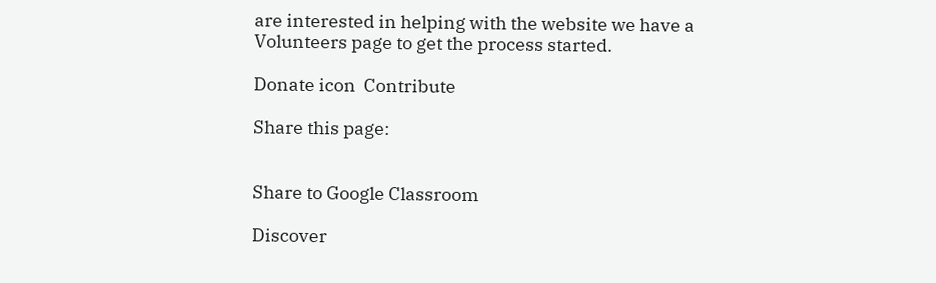are interested in helping with the website we have a Volunteers page to get the process started.

Donate icon  Contribute

Share this page:


Share to Google Classroom

Discover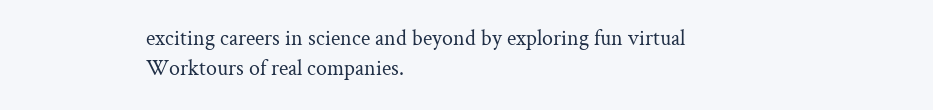exciting careers in science and beyond by exploring fun virtual Worktours of real companies.